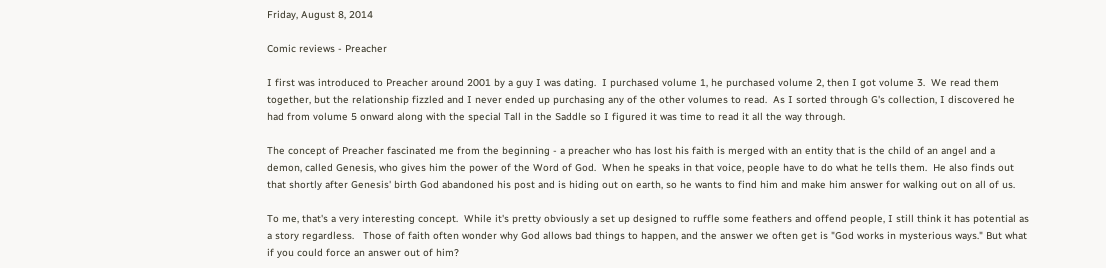Friday, August 8, 2014

Comic reviews - Preacher

I first was introduced to Preacher around 2001 by a guy I was dating.  I purchased volume 1, he purchased volume 2, then I got volume 3.  We read them together, but the relationship fizzled and I never ended up purchasing any of the other volumes to read.  As I sorted through G's collection, I discovered he had from volume 5 onward along with the special Tall in the Saddle so I figured it was time to read it all the way through.

The concept of Preacher fascinated me from the beginning - a preacher who has lost his faith is merged with an entity that is the child of an angel and a demon, called Genesis, who gives him the power of the Word of God.  When he speaks in that voice, people have to do what he tells them.  He also finds out that shortly after Genesis' birth God abandoned his post and is hiding out on earth, so he wants to find him and make him answer for walking out on all of us.

To me, that's a very interesting concept.  While it's pretty obviously a set up designed to ruffle some feathers and offend people, I still think it has potential as a story regardless.   Those of faith often wonder why God allows bad things to happen, and the answer we often get is "God works in mysterious ways." But what if you could force an answer out of him?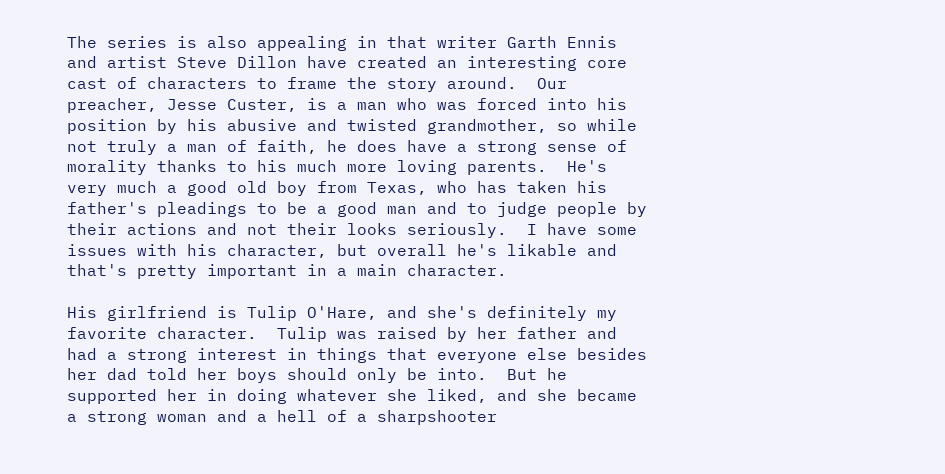The series is also appealing in that writer Garth Ennis and artist Steve Dillon have created an interesting core cast of characters to frame the story around.  Our preacher, Jesse Custer, is a man who was forced into his position by his abusive and twisted grandmother, so while not truly a man of faith, he does have a strong sense of morality thanks to his much more loving parents.  He's very much a good old boy from Texas, who has taken his father's pleadings to be a good man and to judge people by their actions and not their looks seriously.  I have some issues with his character, but overall he's likable and that's pretty important in a main character.

His girlfriend is Tulip O'Hare, and she's definitely my favorite character.  Tulip was raised by her father and had a strong interest in things that everyone else besides her dad told her boys should only be into.  But he supported her in doing whatever she liked, and she became a strong woman and a hell of a sharpshooter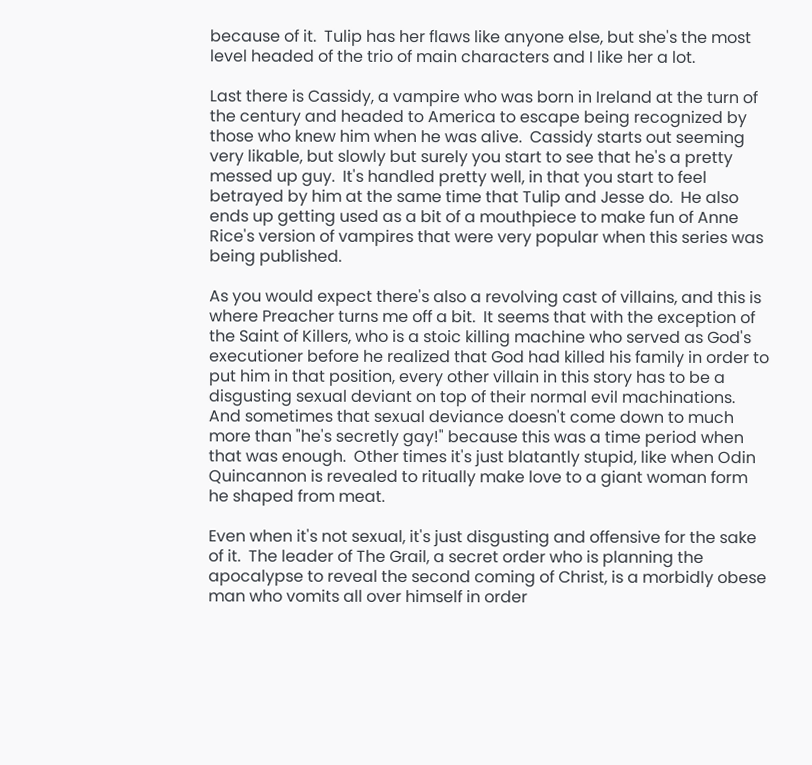because of it.  Tulip has her flaws like anyone else, but she's the most level headed of the trio of main characters and I like her a lot.

Last there is Cassidy, a vampire who was born in Ireland at the turn of the century and headed to America to escape being recognized by those who knew him when he was alive.  Cassidy starts out seeming very likable, but slowly but surely you start to see that he's a pretty messed up guy.  It's handled pretty well, in that you start to feel betrayed by him at the same time that Tulip and Jesse do.  He also ends up getting used as a bit of a mouthpiece to make fun of Anne Rice's version of vampires that were very popular when this series was being published.

As you would expect there's also a revolving cast of villains, and this is where Preacher turns me off a bit.  It seems that with the exception of the Saint of Killers, who is a stoic killing machine who served as God's executioner before he realized that God had killed his family in order to put him in that position, every other villain in this story has to be a disgusting sexual deviant on top of their normal evil machinations.  And sometimes that sexual deviance doesn't come down to much more than "he's secretly gay!" because this was a time period when that was enough.  Other times it's just blatantly stupid, like when Odin Quincannon is revealed to ritually make love to a giant woman form he shaped from meat.

Even when it's not sexual, it's just disgusting and offensive for the sake of it.  The leader of The Grail, a secret order who is planning the apocalypse to reveal the second coming of Christ, is a morbidly obese man who vomits all over himself in order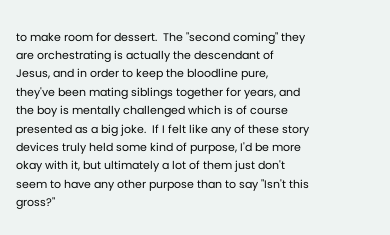to make room for dessert.  The "second coming" they are orchestrating is actually the descendant of Jesus, and in order to keep the bloodline pure, they've been mating siblings together for years, and the boy is mentally challenged which is of course presented as a big joke.  If I felt like any of these story devices truly held some kind of purpose, I'd be more okay with it, but ultimately a lot of them just don't seem to have any other purpose than to say "Isn't this gross?"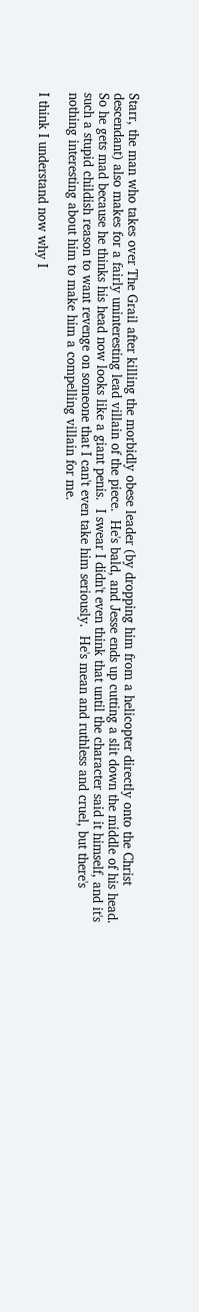Starr, the man who takes over The Grail after killing the morbidly obese leader (by dropping him from a helicopter directly onto the Christ descendant) also makes for a fairly uninteresting lead villain of the piece.  He's bald, and Jesse ends up cutting a slit down the middle of his head.  So he gets mad because he thinks his head now looks like a giant penis.  I swear I didn't even think that until the character said it himself, and it's such a stupid childish reason to want revenge on someone that I can't even take him seriously.  He's mean and ruthless and cruel, but there's nothing interesting about him to make him a compelling villain for me.

I think I understand now why I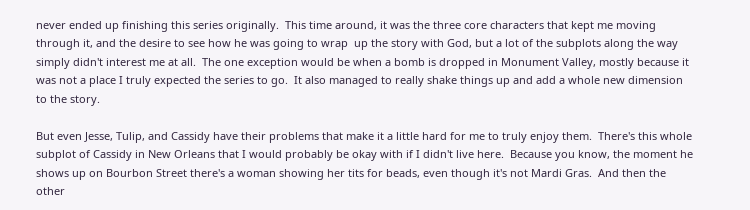never ended up finishing this series originally.  This time around, it was the three core characters that kept me moving through it, and the desire to see how he was going to wrap  up the story with God, but a lot of the subplots along the way simply didn't interest me at all.  The one exception would be when a bomb is dropped in Monument Valley, mostly because it was not a place I truly expected the series to go.  It also managed to really shake things up and add a whole new dimension to the story.

But even Jesse, Tulip, and Cassidy have their problems that make it a little hard for me to truly enjoy them.  There's this whole subplot of Cassidy in New Orleans that I would probably be okay with if I didn't live here.  Because you know, the moment he shows up on Bourbon Street there's a woman showing her tits for beads, even though it's not Mardi Gras.  And then the other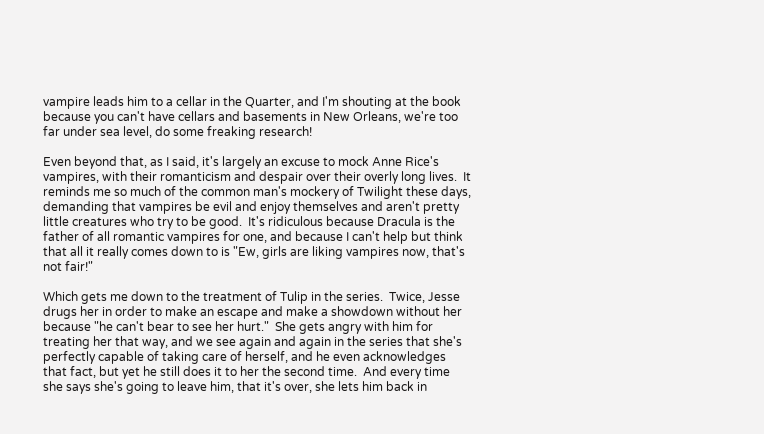vampire leads him to a cellar in the Quarter, and I'm shouting at the book because you can't have cellars and basements in New Orleans, we're too far under sea level, do some freaking research!

Even beyond that, as I said, it's largely an excuse to mock Anne Rice's vampires, with their romanticism and despair over their overly long lives.  It reminds me so much of the common man's mockery of Twilight these days, demanding that vampires be evil and enjoy themselves and aren't pretty little creatures who try to be good.  It's ridiculous because Dracula is the father of all romantic vampires for one, and because I can't help but think that all it really comes down to is "Ew, girls are liking vampires now, that's not fair!"

Which gets me down to the treatment of Tulip in the series.  Twice, Jesse drugs her in order to make an escape and make a showdown without her because "he can't bear to see her hurt."  She gets angry with him for treating her that way, and we see again and again in the series that she's perfectly capable of taking care of herself, and he even acknowledges that fact, but yet he still does it to her the second time.  And every time she says she's going to leave him, that it's over, she lets him back in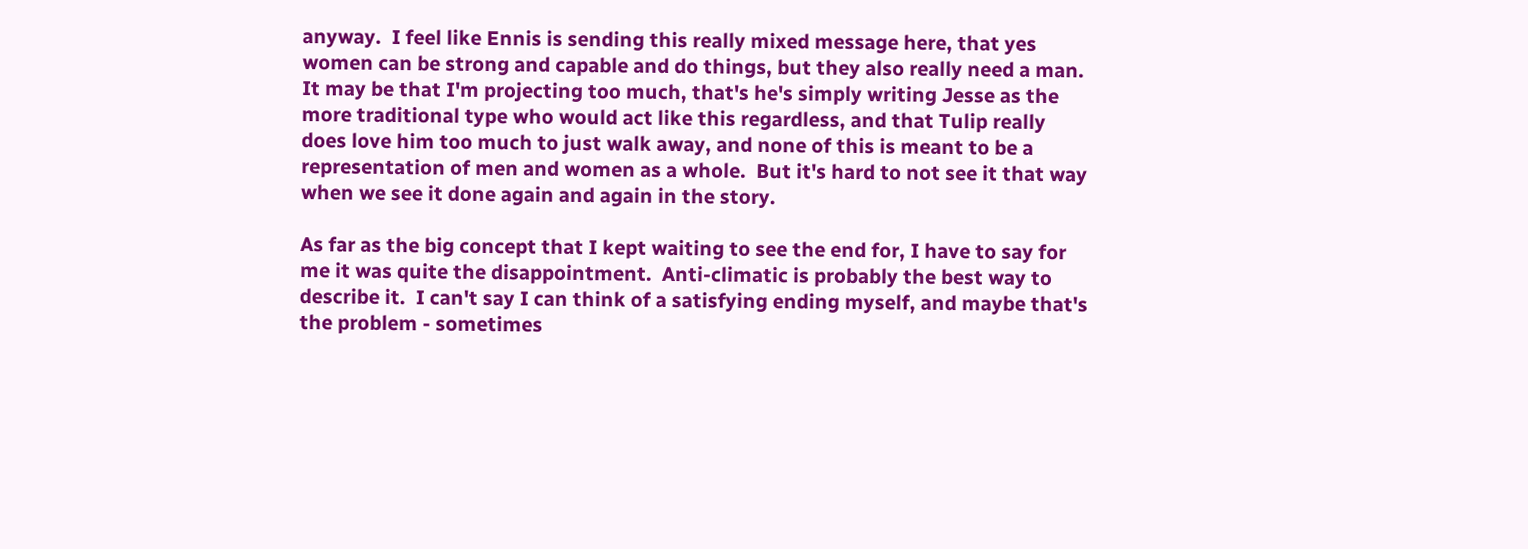anyway.  I feel like Ennis is sending this really mixed message here, that yes women can be strong and capable and do things, but they also really need a man.  It may be that I'm projecting too much, that's he's simply writing Jesse as the more traditional type who would act like this regardless, and that Tulip really does love him too much to just walk away, and none of this is meant to be a representation of men and women as a whole.  But it's hard to not see it that way when we see it done again and again in the story.

As far as the big concept that I kept waiting to see the end for, I have to say for me it was quite the disappointment.  Anti-climatic is probably the best way to describe it.  I can't say I can think of a satisfying ending myself, and maybe that's the problem - sometimes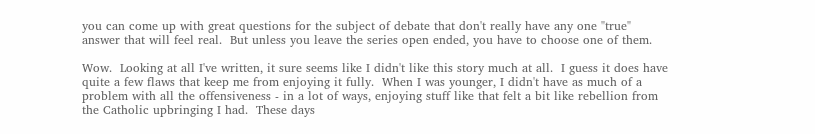you can come up with great questions for the subject of debate that don't really have any one "true" answer that will feel real.  But unless you leave the series open ended, you have to choose one of them.

Wow.  Looking at all I've written, it sure seems like I didn't like this story much at all.  I guess it does have quite a few flaws that keep me from enjoying it fully.  When I was younger, I didn't have as much of a problem with all the offensiveness - in a lot of ways, enjoying stuff like that felt a bit like rebellion from the Catholic upbringing I had.  These days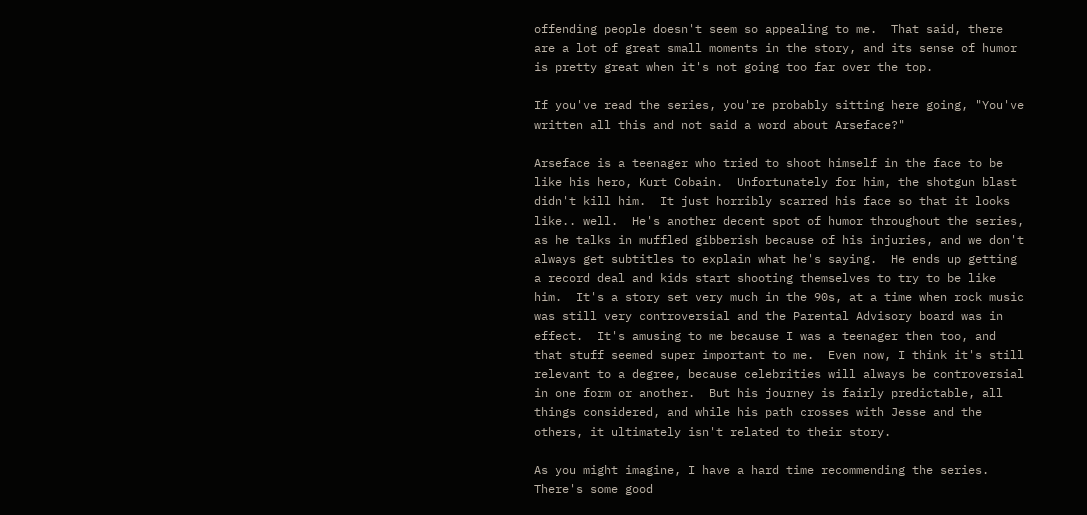offending people doesn't seem so appealing to me.  That said, there are a lot of great small moments in the story, and its sense of humor is pretty great when it's not going too far over the top.

If you've read the series, you're probably sitting here going, "You've written all this and not said a word about Arseface?"

Arseface is a teenager who tried to shoot himself in the face to be like his hero, Kurt Cobain.  Unfortunately for him, the shotgun blast didn't kill him.  It just horribly scarred his face so that it looks like.. well.  He's another decent spot of humor throughout the series, as he talks in muffled gibberish because of his injuries, and we don't always get subtitles to explain what he's saying.  He ends up getting a record deal and kids start shooting themselves to try to be like him.  It's a story set very much in the 90s, at a time when rock music was still very controversial and the Parental Advisory board was in effect.  It's amusing to me because I was a teenager then too, and that stuff seemed super important to me.  Even now, I think it's still relevant to a degree, because celebrities will always be controversial in one form or another.  But his journey is fairly predictable, all things considered, and while his path crosses with Jesse and the others, it ultimately isn't related to their story.

As you might imagine, I have a hard time recommending the series.  There's some good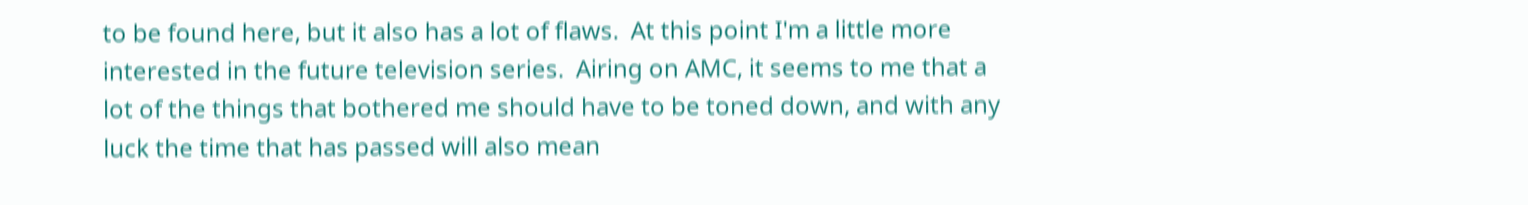to be found here, but it also has a lot of flaws.  At this point I'm a little more interested in the future television series.  Airing on AMC, it seems to me that a lot of the things that bothered me should have to be toned down, and with any luck the time that has passed will also mean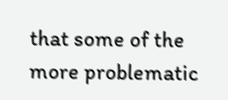that some of the more problematic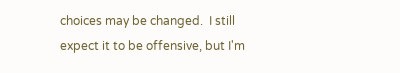choices may be changed.  I still expect it to be offensive, but I'm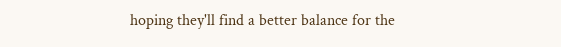hoping they'll find a better balance for the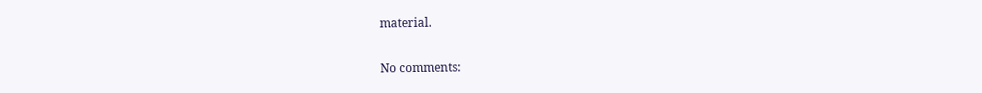material.

No comments: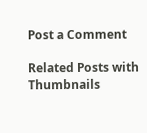Post a Comment

Related Posts with Thumbnails